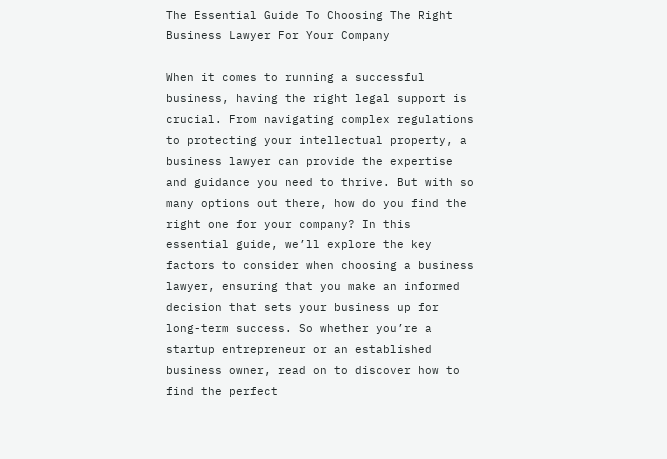The Essential Guide To Choosing The Right Business Lawyer For Your Company

When it comes to running a successful business, having the right legal support is crucial. From navigating complex regulations to protecting your intellectual property, a business lawyer can provide the expertise and guidance you need to thrive. But with so many options out there, how do you find the right one for your company? In this essential guide, we’ll explore the key factors to consider when choosing a business lawyer, ensuring that you make an informed decision that sets your business up for long-term success. So whether you’re a startup entrepreneur or an established business owner, read on to discover how to find the perfect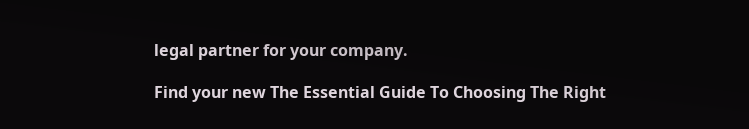legal partner for your company.

Find your new The Essential Guide To Choosing The Right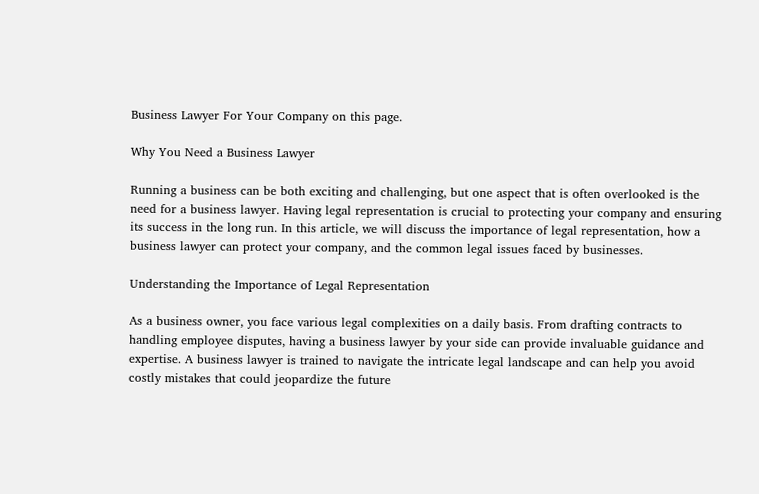Business Lawyer For Your Company on this page.

Why You Need a Business Lawyer

Running a business can be both exciting and challenging, but one aspect that is often overlooked is the need for a business lawyer. Having legal representation is crucial to protecting your company and ensuring its success in the long run. In this article, we will discuss the importance of legal representation, how a business lawyer can protect your company, and the common legal issues faced by businesses.

Understanding the Importance of Legal Representation

As a business owner, you face various legal complexities on a daily basis. From drafting contracts to handling employee disputes, having a business lawyer by your side can provide invaluable guidance and expertise. A business lawyer is trained to navigate the intricate legal landscape and can help you avoid costly mistakes that could jeopardize the future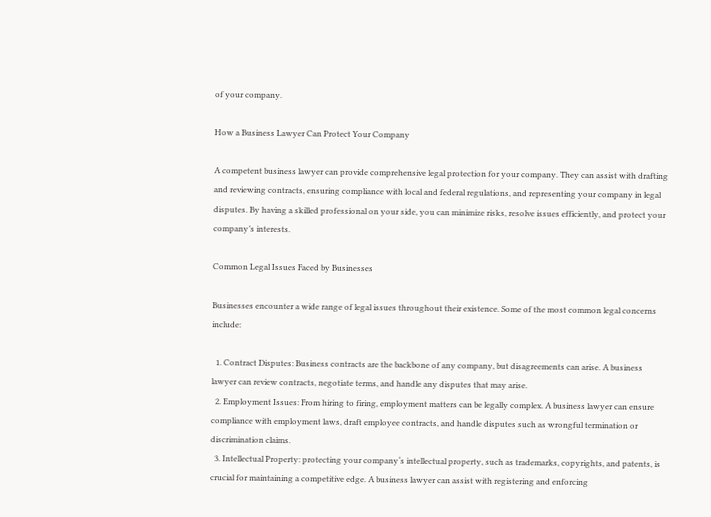of your company.

How a Business Lawyer Can Protect Your Company

A competent business lawyer can provide comprehensive legal protection for your company. They can assist with drafting and reviewing contracts, ensuring compliance with local and federal regulations, and representing your company in legal disputes. By having a skilled professional on your side, you can minimize risks, resolve issues efficiently, and protect your company’s interests.

Common Legal Issues Faced by Businesses

Businesses encounter a wide range of legal issues throughout their existence. Some of the most common legal concerns include:

  1. Contract Disputes: Business contracts are the backbone of any company, but disagreements can arise. A business lawyer can review contracts, negotiate terms, and handle any disputes that may arise.
  2. Employment Issues: From hiring to firing, employment matters can be legally complex. A business lawyer can ensure compliance with employment laws, draft employee contracts, and handle disputes such as wrongful termination or discrimination claims.
  3. Intellectual Property: protecting your company‘s intellectual property, such as trademarks, copyrights, and patents, is crucial for maintaining a competitive edge. A business lawyer can assist with registering and enforcing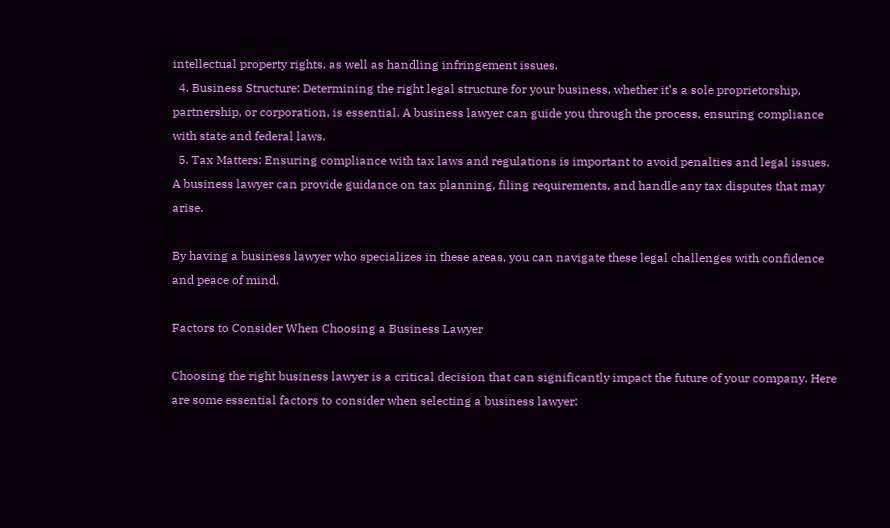intellectual property rights, as well as handling infringement issues.
  4. Business Structure: Determining the right legal structure for your business, whether it’s a sole proprietorship, partnership, or corporation, is essential. A business lawyer can guide you through the process, ensuring compliance with state and federal laws.
  5. Tax Matters: Ensuring compliance with tax laws and regulations is important to avoid penalties and legal issues. A business lawyer can provide guidance on tax planning, filing requirements, and handle any tax disputes that may arise.

By having a business lawyer who specializes in these areas, you can navigate these legal challenges with confidence and peace of mind.

Factors to Consider When Choosing a Business Lawyer

Choosing the right business lawyer is a critical decision that can significantly impact the future of your company. Here are some essential factors to consider when selecting a business lawyer: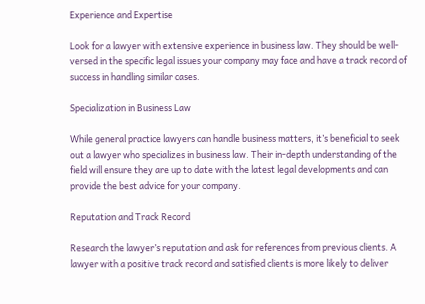Experience and Expertise

Look for a lawyer with extensive experience in business law. They should be well-versed in the specific legal issues your company may face and have a track record of success in handling similar cases.

Specialization in Business Law

While general practice lawyers can handle business matters, it’s beneficial to seek out a lawyer who specializes in business law. Their in-depth understanding of the field will ensure they are up to date with the latest legal developments and can provide the best advice for your company.

Reputation and Track Record

Research the lawyer’s reputation and ask for references from previous clients. A lawyer with a positive track record and satisfied clients is more likely to deliver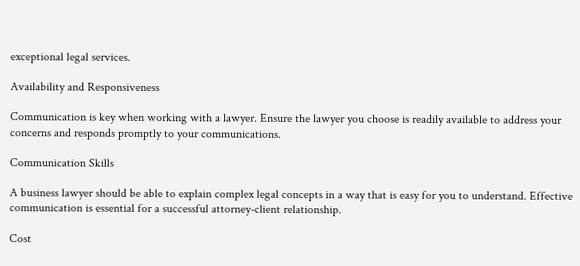exceptional legal services.

Availability and Responsiveness

Communication is key when working with a lawyer. Ensure the lawyer you choose is readily available to address your concerns and responds promptly to your communications.

Communication Skills

A business lawyer should be able to explain complex legal concepts in a way that is easy for you to understand. Effective communication is essential for a successful attorney-client relationship.

Cost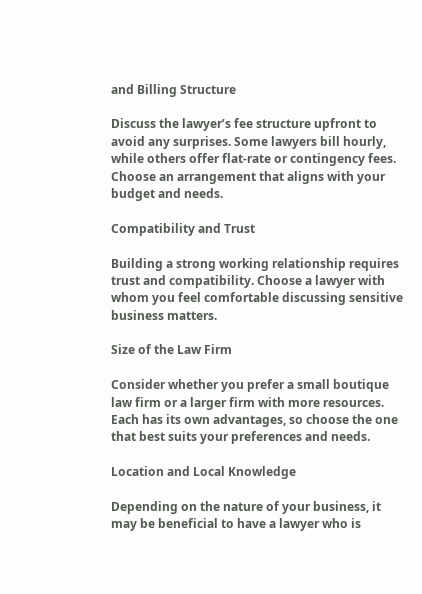and Billing Structure

Discuss the lawyer’s fee structure upfront to avoid any surprises. Some lawyers bill hourly, while others offer flat-rate or contingency fees. Choose an arrangement that aligns with your budget and needs.

Compatibility and Trust

Building a strong working relationship requires trust and compatibility. Choose a lawyer with whom you feel comfortable discussing sensitive business matters.

Size of the Law Firm

Consider whether you prefer a small boutique law firm or a larger firm with more resources. Each has its own advantages, so choose the one that best suits your preferences and needs.

Location and Local Knowledge

Depending on the nature of your business, it may be beneficial to have a lawyer who is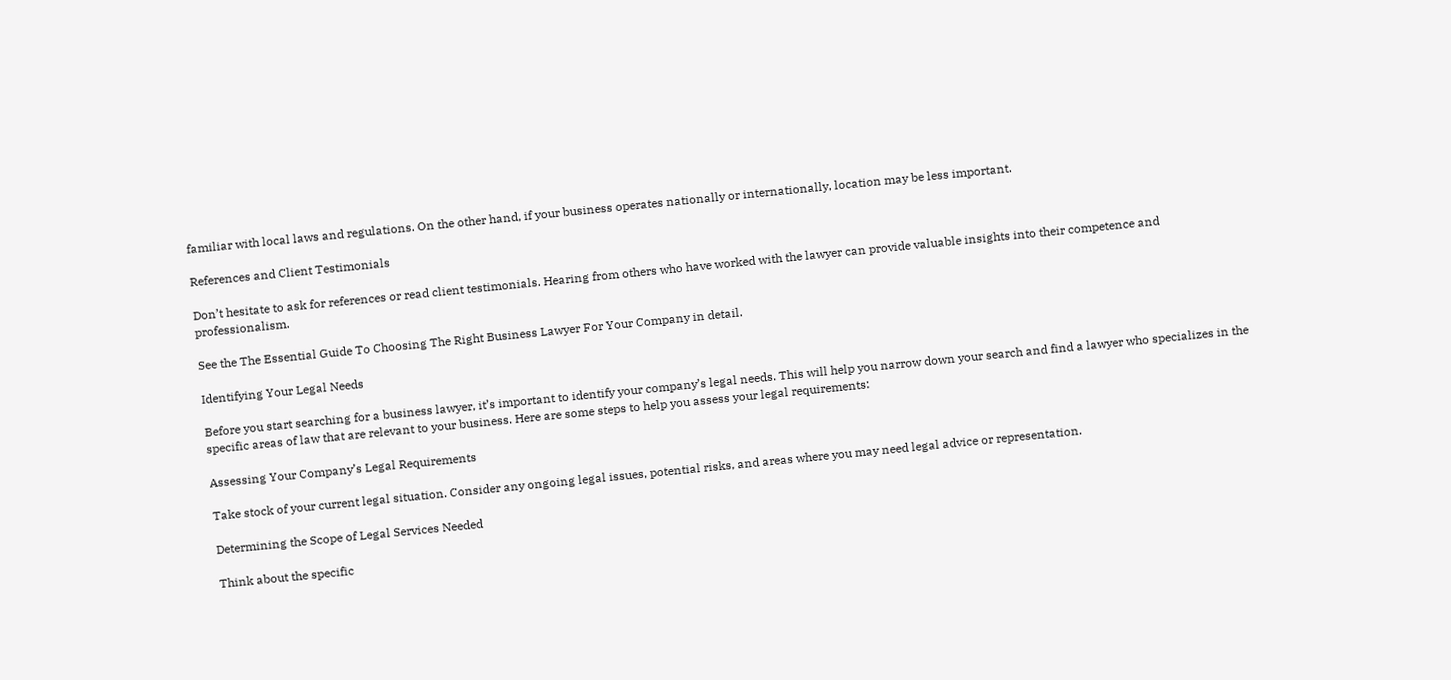familiar with local laws and regulations. On the other hand, if your business operates nationally or internationally, location may be less important.

References and Client Testimonials

Don’t hesitate to ask for references or read client testimonials. Hearing from others who have worked with the lawyer can provide valuable insights into their competence and professionalism.

See the The Essential Guide To Choosing The Right Business Lawyer For Your Company in detail.

Identifying Your Legal Needs

Before you start searching for a business lawyer, it’s important to identify your company’s legal needs. This will help you narrow down your search and find a lawyer who specializes in the specific areas of law that are relevant to your business. Here are some steps to help you assess your legal requirements:

Assessing Your Company’s Legal Requirements

Take stock of your current legal situation. Consider any ongoing legal issues, potential risks, and areas where you may need legal advice or representation.

Determining the Scope of Legal Services Needed

Think about the specific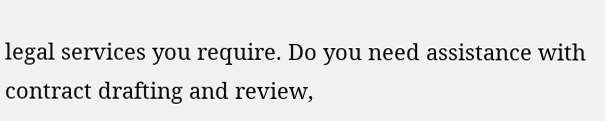legal services you require. Do you need assistance with contract drafting and review,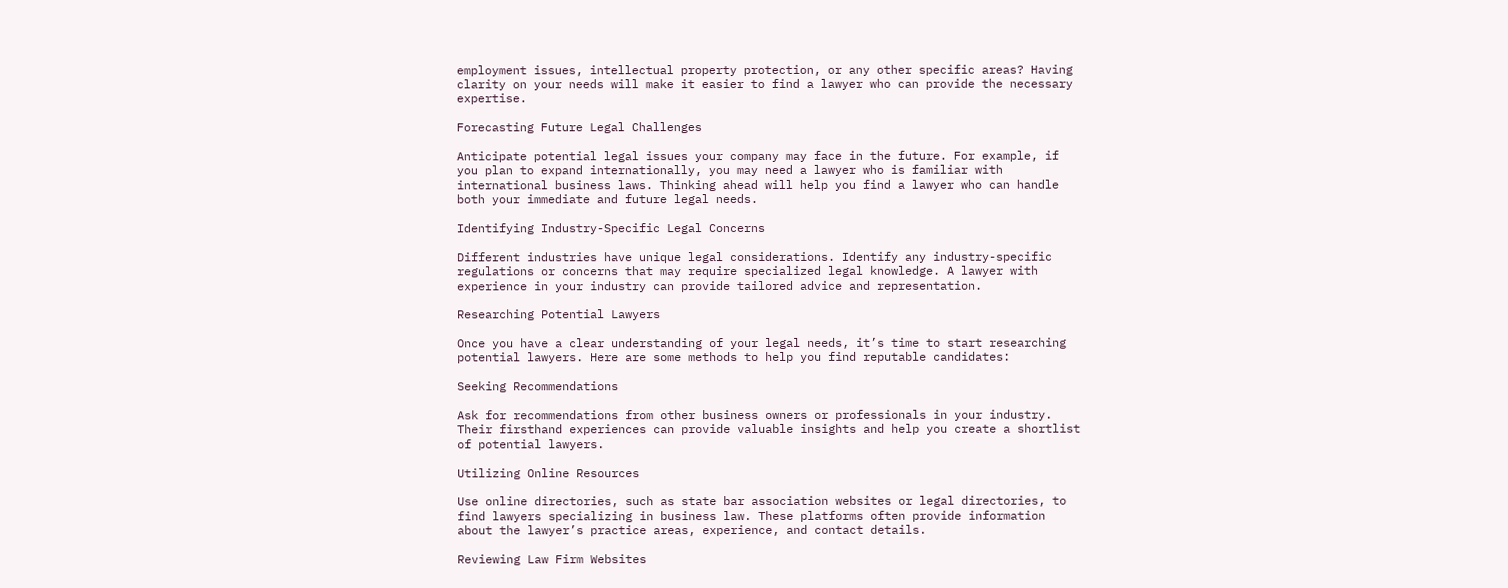employment issues, intellectual property protection, or any other specific areas? Having clarity on your needs will make it easier to find a lawyer who can provide the necessary expertise.

Forecasting Future Legal Challenges

Anticipate potential legal issues your company may face in the future. For example, if you plan to expand internationally, you may need a lawyer who is familiar with international business laws. Thinking ahead will help you find a lawyer who can handle both your immediate and future legal needs.

Identifying Industry-Specific Legal Concerns

Different industries have unique legal considerations. Identify any industry-specific regulations or concerns that may require specialized legal knowledge. A lawyer with experience in your industry can provide tailored advice and representation.

Researching Potential Lawyers

Once you have a clear understanding of your legal needs, it’s time to start researching potential lawyers. Here are some methods to help you find reputable candidates:

Seeking Recommendations

Ask for recommendations from other business owners or professionals in your industry. Their firsthand experiences can provide valuable insights and help you create a shortlist of potential lawyers.

Utilizing Online Resources

Use online directories, such as state bar association websites or legal directories, to find lawyers specializing in business law. These platforms often provide information about the lawyer’s practice areas, experience, and contact details.

Reviewing Law Firm Websites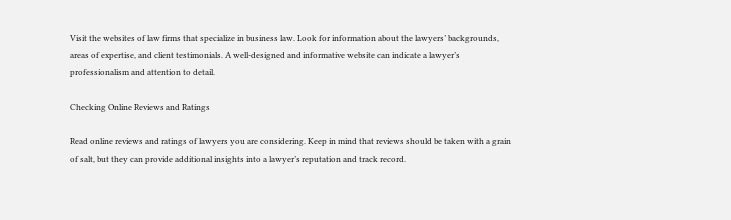Visit the websites of law firms that specialize in business law. Look for information about the lawyers’ backgrounds, areas of expertise, and client testimonials. A well-designed and informative website can indicate a lawyer’s professionalism and attention to detail.

Checking Online Reviews and Ratings

Read online reviews and ratings of lawyers you are considering. Keep in mind that reviews should be taken with a grain of salt, but they can provide additional insights into a lawyer’s reputation and track record.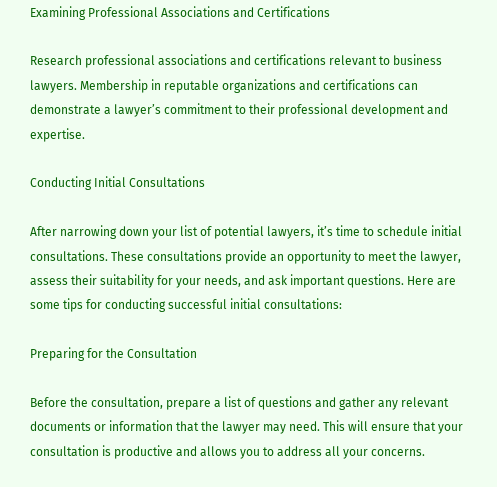Examining Professional Associations and Certifications

Research professional associations and certifications relevant to business lawyers. Membership in reputable organizations and certifications can demonstrate a lawyer’s commitment to their professional development and expertise.

Conducting Initial Consultations

After narrowing down your list of potential lawyers, it’s time to schedule initial consultations. These consultations provide an opportunity to meet the lawyer, assess their suitability for your needs, and ask important questions. Here are some tips for conducting successful initial consultations:

Preparing for the Consultation

Before the consultation, prepare a list of questions and gather any relevant documents or information that the lawyer may need. This will ensure that your consultation is productive and allows you to address all your concerns.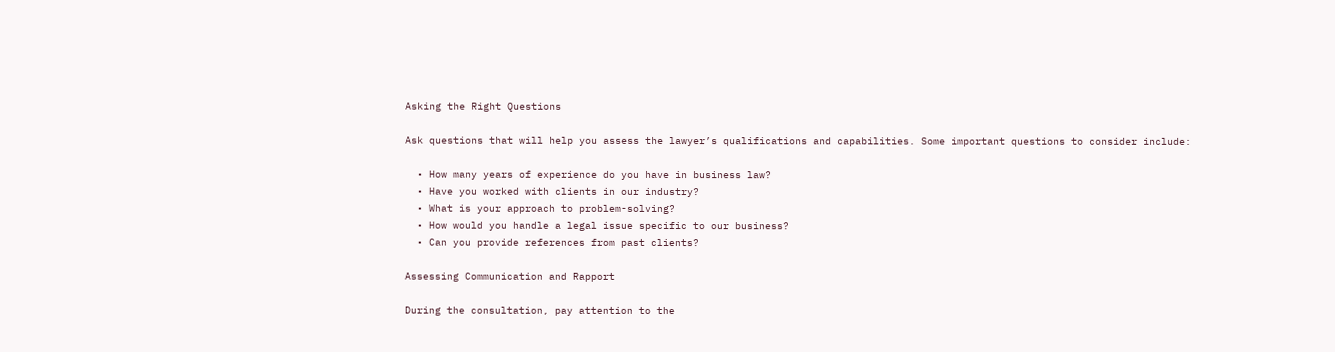Asking the Right Questions

Ask questions that will help you assess the lawyer’s qualifications and capabilities. Some important questions to consider include:

  • How many years of experience do you have in business law?
  • Have you worked with clients in our industry?
  • What is your approach to problem-solving?
  • How would you handle a legal issue specific to our business?
  • Can you provide references from past clients?

Assessing Communication and Rapport

During the consultation, pay attention to the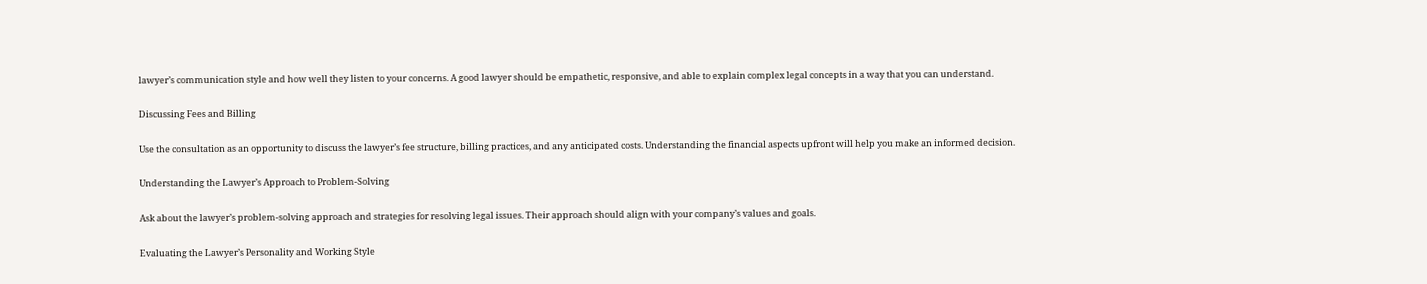lawyer’s communication style and how well they listen to your concerns. A good lawyer should be empathetic, responsive, and able to explain complex legal concepts in a way that you can understand.

Discussing Fees and Billing

Use the consultation as an opportunity to discuss the lawyer’s fee structure, billing practices, and any anticipated costs. Understanding the financial aspects upfront will help you make an informed decision.

Understanding the Lawyer’s Approach to Problem-Solving

Ask about the lawyer’s problem-solving approach and strategies for resolving legal issues. Their approach should align with your company’s values and goals.

Evaluating the Lawyer’s Personality and Working Style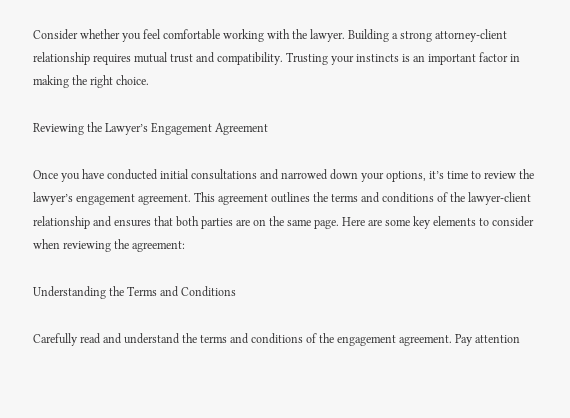Consider whether you feel comfortable working with the lawyer. Building a strong attorney-client relationship requires mutual trust and compatibility. Trusting your instincts is an important factor in making the right choice.

Reviewing the Lawyer’s Engagement Agreement

Once you have conducted initial consultations and narrowed down your options, it’s time to review the lawyer’s engagement agreement. This agreement outlines the terms and conditions of the lawyer-client relationship and ensures that both parties are on the same page. Here are some key elements to consider when reviewing the agreement:

Understanding the Terms and Conditions

Carefully read and understand the terms and conditions of the engagement agreement. Pay attention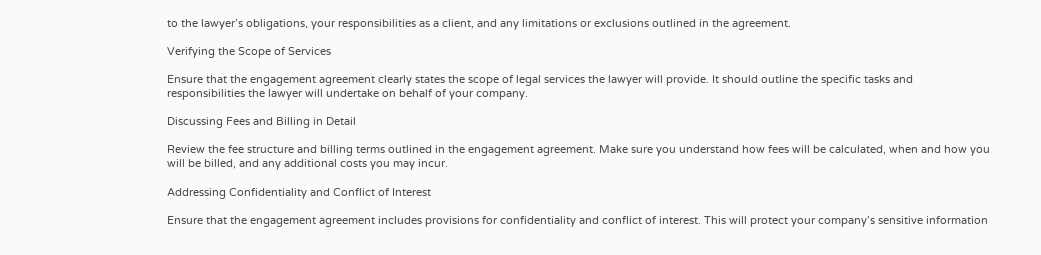to the lawyer’s obligations, your responsibilities as a client, and any limitations or exclusions outlined in the agreement.

Verifying the Scope of Services

Ensure that the engagement agreement clearly states the scope of legal services the lawyer will provide. It should outline the specific tasks and responsibilities the lawyer will undertake on behalf of your company.

Discussing Fees and Billing in Detail

Review the fee structure and billing terms outlined in the engagement agreement. Make sure you understand how fees will be calculated, when and how you will be billed, and any additional costs you may incur.

Addressing Confidentiality and Conflict of Interest

Ensure that the engagement agreement includes provisions for confidentiality and conflict of interest. This will protect your company’s sensitive information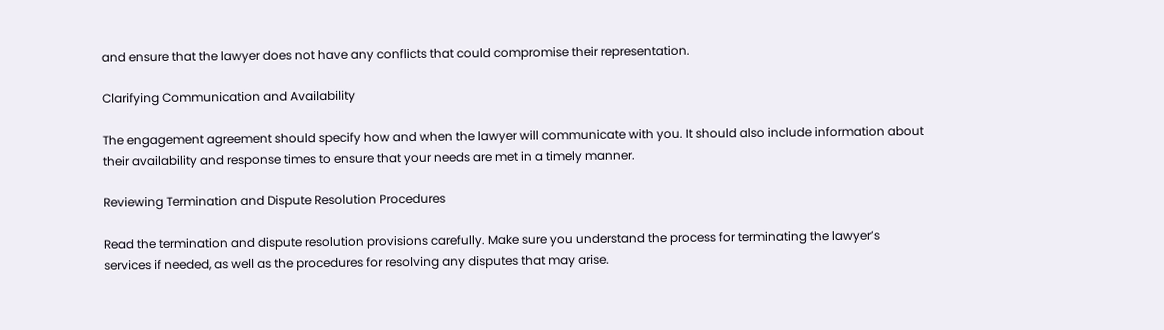and ensure that the lawyer does not have any conflicts that could compromise their representation.

Clarifying Communication and Availability

The engagement agreement should specify how and when the lawyer will communicate with you. It should also include information about their availability and response times to ensure that your needs are met in a timely manner.

Reviewing Termination and Dispute Resolution Procedures

Read the termination and dispute resolution provisions carefully. Make sure you understand the process for terminating the lawyer’s services if needed, as well as the procedures for resolving any disputes that may arise.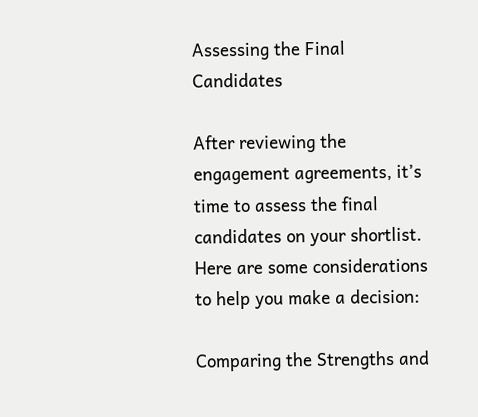Assessing the Final Candidates

After reviewing the engagement agreements, it’s time to assess the final candidates on your shortlist. Here are some considerations to help you make a decision:

Comparing the Strengths and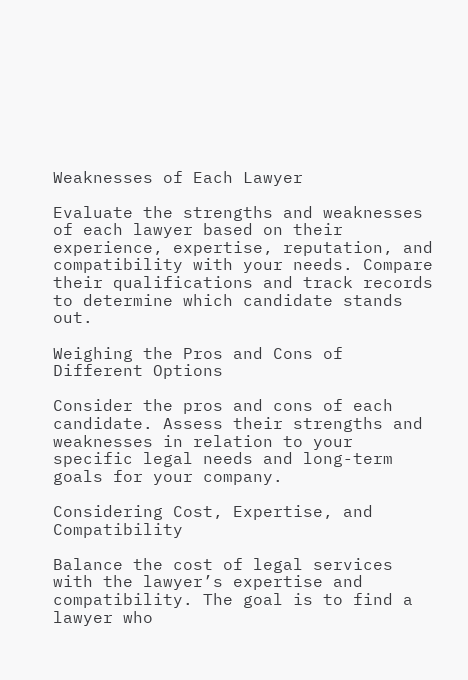Weaknesses of Each Lawyer

Evaluate the strengths and weaknesses of each lawyer based on their experience, expertise, reputation, and compatibility with your needs. Compare their qualifications and track records to determine which candidate stands out.

Weighing the Pros and Cons of Different Options

Consider the pros and cons of each candidate. Assess their strengths and weaknesses in relation to your specific legal needs and long-term goals for your company.

Considering Cost, Expertise, and Compatibility

Balance the cost of legal services with the lawyer’s expertise and compatibility. The goal is to find a lawyer who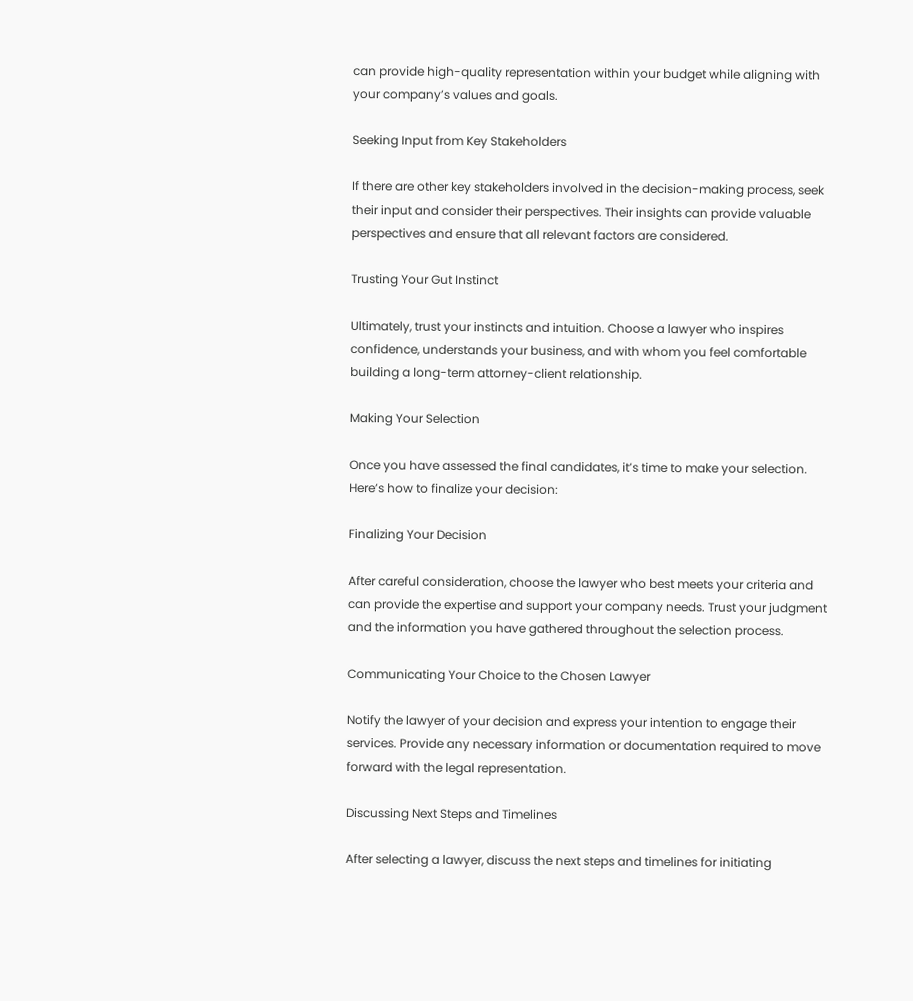can provide high-quality representation within your budget while aligning with your company’s values and goals.

Seeking Input from Key Stakeholders

If there are other key stakeholders involved in the decision-making process, seek their input and consider their perspectives. Their insights can provide valuable perspectives and ensure that all relevant factors are considered.

Trusting Your Gut Instinct

Ultimately, trust your instincts and intuition. Choose a lawyer who inspires confidence, understands your business, and with whom you feel comfortable building a long-term attorney-client relationship.

Making Your Selection

Once you have assessed the final candidates, it’s time to make your selection. Here’s how to finalize your decision:

Finalizing Your Decision

After careful consideration, choose the lawyer who best meets your criteria and can provide the expertise and support your company needs. Trust your judgment and the information you have gathered throughout the selection process.

Communicating Your Choice to the Chosen Lawyer

Notify the lawyer of your decision and express your intention to engage their services. Provide any necessary information or documentation required to move forward with the legal representation.

Discussing Next Steps and Timelines

After selecting a lawyer, discuss the next steps and timelines for initiating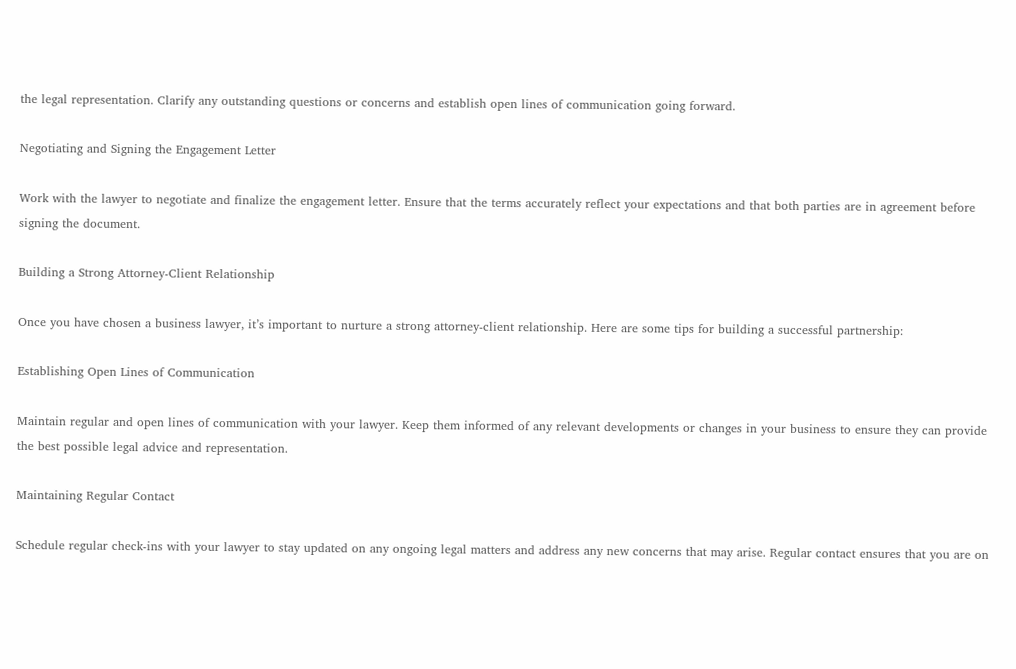the legal representation. Clarify any outstanding questions or concerns and establish open lines of communication going forward.

Negotiating and Signing the Engagement Letter

Work with the lawyer to negotiate and finalize the engagement letter. Ensure that the terms accurately reflect your expectations and that both parties are in agreement before signing the document.

Building a Strong Attorney-Client Relationship

Once you have chosen a business lawyer, it’s important to nurture a strong attorney-client relationship. Here are some tips for building a successful partnership:

Establishing Open Lines of Communication

Maintain regular and open lines of communication with your lawyer. Keep them informed of any relevant developments or changes in your business to ensure they can provide the best possible legal advice and representation.

Maintaining Regular Contact

Schedule regular check-ins with your lawyer to stay updated on any ongoing legal matters and address any new concerns that may arise. Regular contact ensures that you are on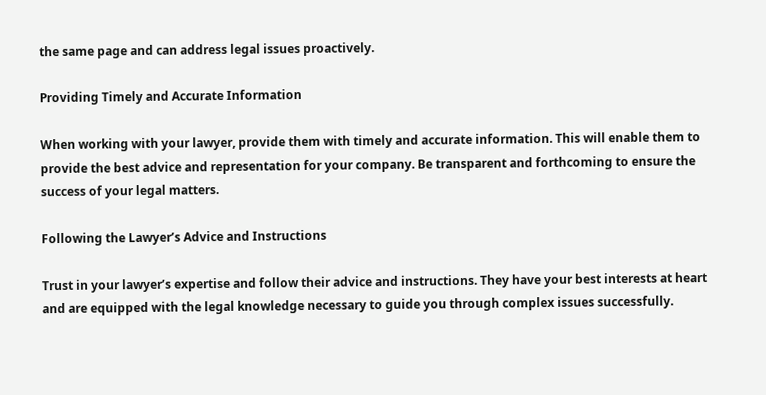the same page and can address legal issues proactively.

Providing Timely and Accurate Information

When working with your lawyer, provide them with timely and accurate information. This will enable them to provide the best advice and representation for your company. Be transparent and forthcoming to ensure the success of your legal matters.

Following the Lawyer’s Advice and Instructions

Trust in your lawyer’s expertise and follow their advice and instructions. They have your best interests at heart and are equipped with the legal knowledge necessary to guide you through complex issues successfully.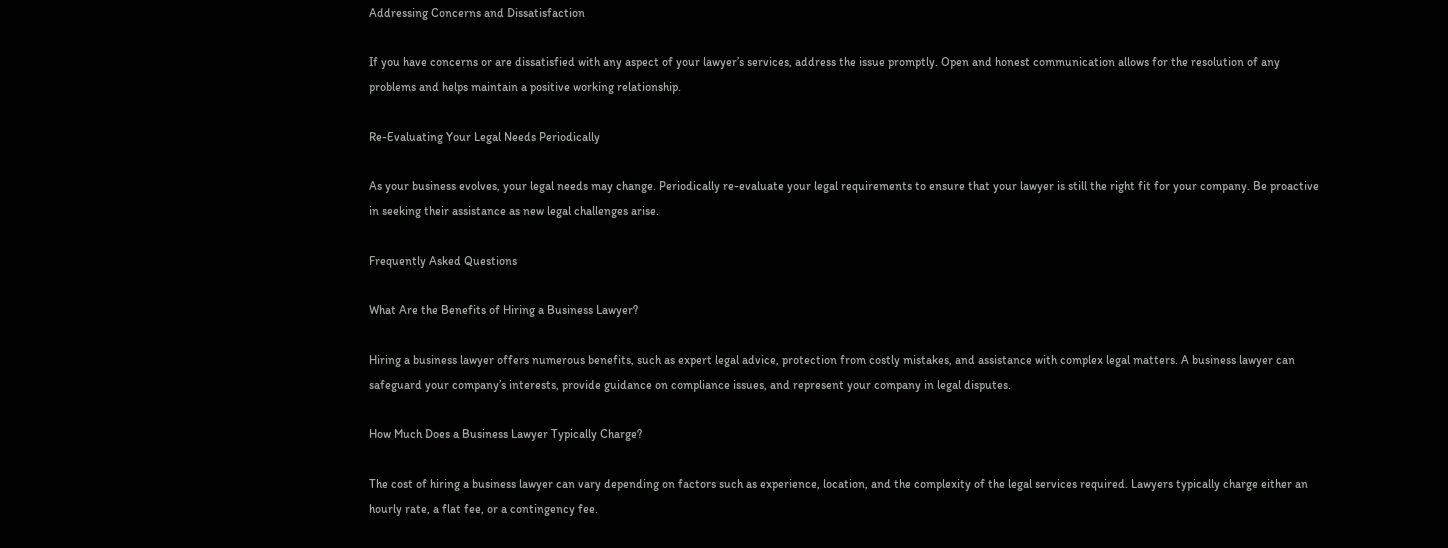Addressing Concerns and Dissatisfaction

If you have concerns or are dissatisfied with any aspect of your lawyer’s services, address the issue promptly. Open and honest communication allows for the resolution of any problems and helps maintain a positive working relationship.

Re-Evaluating Your Legal Needs Periodically

As your business evolves, your legal needs may change. Periodically re-evaluate your legal requirements to ensure that your lawyer is still the right fit for your company. Be proactive in seeking their assistance as new legal challenges arise.

Frequently Asked Questions

What Are the Benefits of Hiring a Business Lawyer?

Hiring a business lawyer offers numerous benefits, such as expert legal advice, protection from costly mistakes, and assistance with complex legal matters. A business lawyer can safeguard your company’s interests, provide guidance on compliance issues, and represent your company in legal disputes.

How Much Does a Business Lawyer Typically Charge?

The cost of hiring a business lawyer can vary depending on factors such as experience, location, and the complexity of the legal services required. Lawyers typically charge either an hourly rate, a flat fee, or a contingency fee.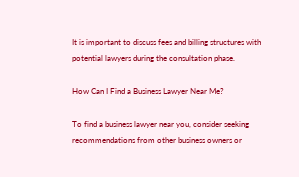It is important to discuss fees and billing structures with potential lawyers during the consultation phase.

How Can I Find a Business Lawyer Near Me?

To find a business lawyer near you, consider seeking recommendations from other business owners or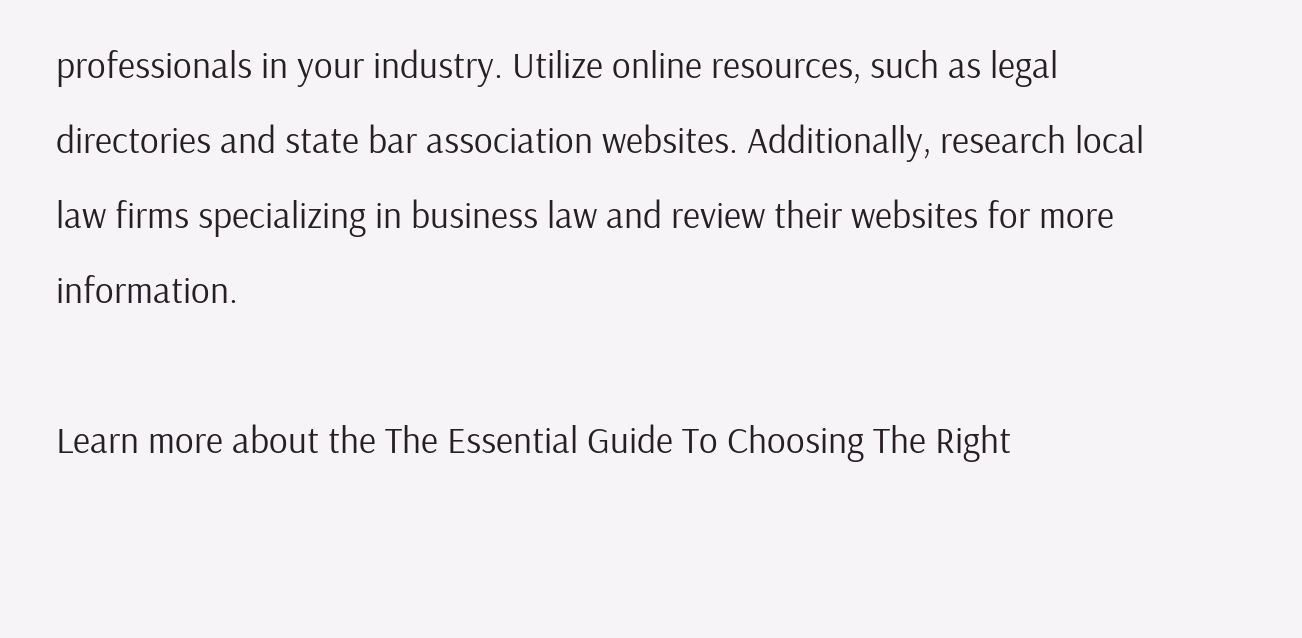professionals in your industry. Utilize online resources, such as legal directories and state bar association websites. Additionally, research local law firms specializing in business law and review their websites for more information.

Learn more about the The Essential Guide To Choosing The Right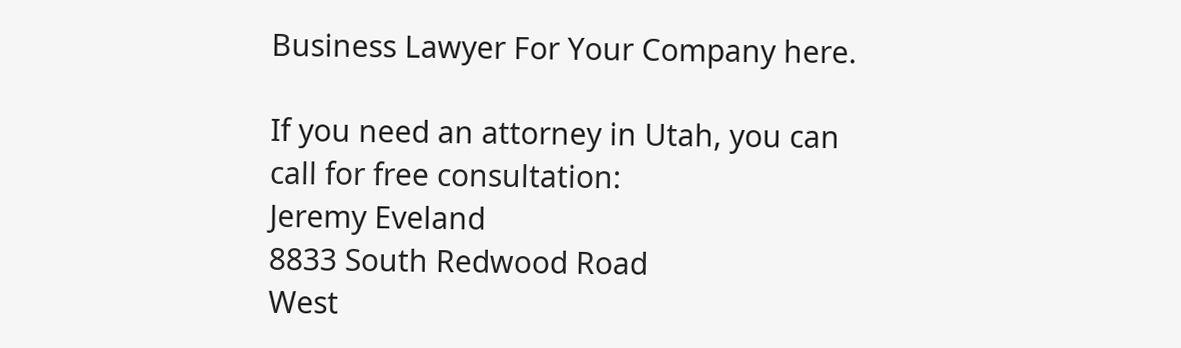Business Lawyer For Your Company here.

If you need an attorney in Utah, you can call for free consultation:
Jeremy Eveland
8833 South Redwood Road
West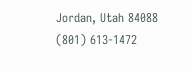Jordan, Utah 84088
(801) 613-1472